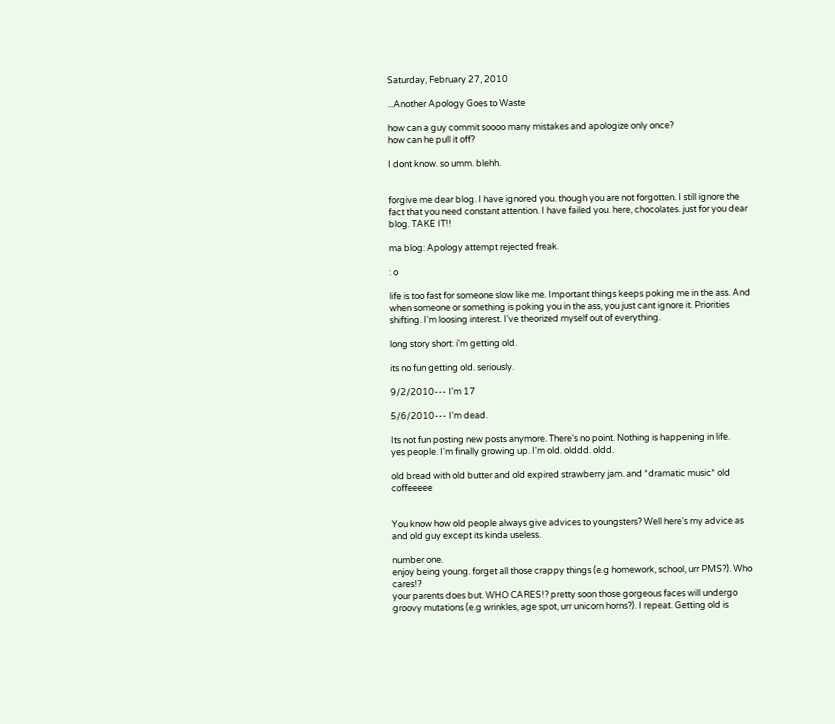Saturday, February 27, 2010

...Another Apology Goes to Waste

how can a guy commit soooo many mistakes and apologize only once?
how can he pull it off?

I dont know. so umm. blehh.


forgive me dear blog. I have ignored you. though you are not forgotten. I still ignore the fact that you need constant attention. I have failed you. here, chocolates. just for you dear blog. TAKE IT!!

ma blog: Apology attempt rejected freak.

: o

life is too fast for someone slow like me. Important things keeps poking me in the ass. And when someone or something is poking you in the ass, you just cant ignore it. Priorities shifting. I'm loosing interest. I've theorized myself out of everything.

long story short: i'm getting old.

its no fun getting old. seriously.

9/2/2010--- I'm 17

5/6/2010--- I'm dead.

Its not fun posting new posts anymore. There's no point. Nothing is happening in life.
yes people. I'm finally growing up. I'm old. olddd. oldd.

old bread with old butter and old expired strawberry jam. and *dramatic music* old coffeeeee


You know how old people always give advices to youngsters? Well here's my advice as and old guy except its kinda useless.

number one.
enjoy being young. forget all those crappy things (e.g homework, school, urr PMS?). Who cares!?
your parents does but. WHO CARES!? pretty soon those gorgeous faces will undergo groovy mutations (e.g wrinkles, age spot, urr unicorn horns?). I repeat. Getting old is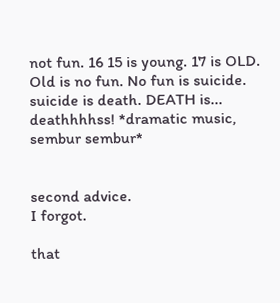not fun. 16 15 is young. 17 is OLD. Old is no fun. No fun is suicide. suicide is death. DEATH is... deathhhhss! *dramatic music, sembur sembur*


second advice.
I forgot.

that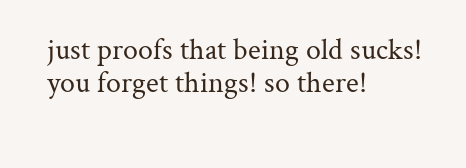just proofs that being old sucks! you forget things! so there!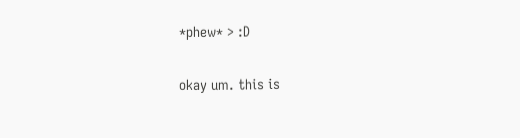*phew* > :D

okay um. this is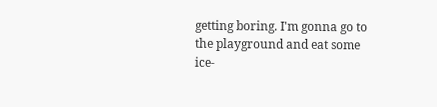getting boring. I'm gonna go to the playground and eat some ice-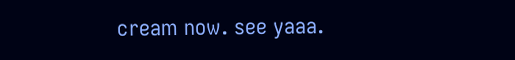cream now. see yaaa.